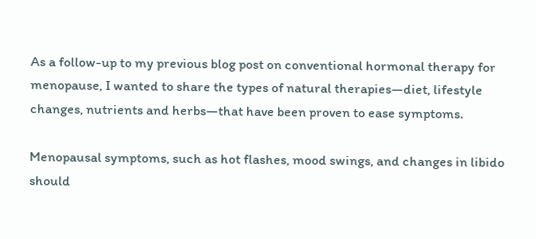As a follow-up to my previous blog post on conventional hormonal therapy for menopause, I wanted to share the types of natural therapies—diet, lifestyle changes, nutrients and herbs—that have been proven to ease symptoms.

Menopausal symptoms, such as hot flashes, mood swings, and changes in libido should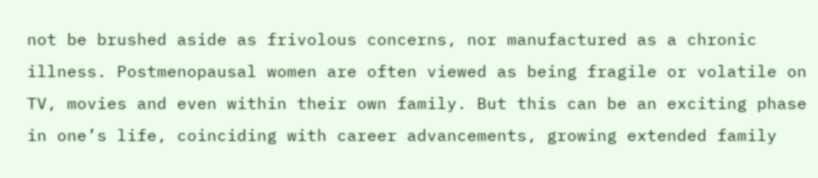not be brushed aside as frivolous concerns, nor manufactured as a chronic illness. Postmenopausal women are often viewed as being fragile or volatile on TV, movies and even within their own family. But this can be an exciting phase in one’s life, coinciding with career advancements, growing extended family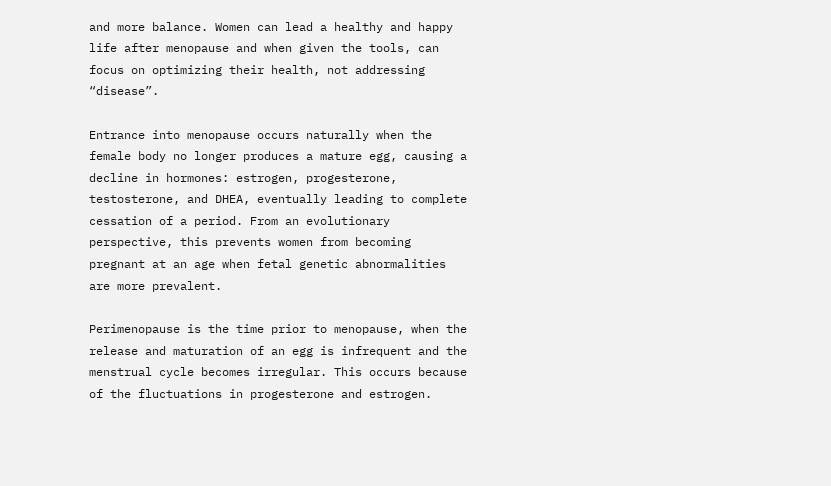and more balance. Women can lead a healthy and happy life after menopause and when given the tools, can focus on optimizing their health, not addressing “disease”.

Entrance into menopause occurs naturally when the female body no longer produces a mature egg, causing a decline in hormones: estrogen, progesterone, testosterone, and DHEA, eventually leading to complete cessation of a period. From an evolutionary perspective, this prevents women from becoming pregnant at an age when fetal genetic abnormalities are more prevalent.

Perimenopause is the time prior to menopause, when the release and maturation of an egg is infrequent and the menstrual cycle becomes irregular. This occurs because of the fluctuations in progesterone and estrogen.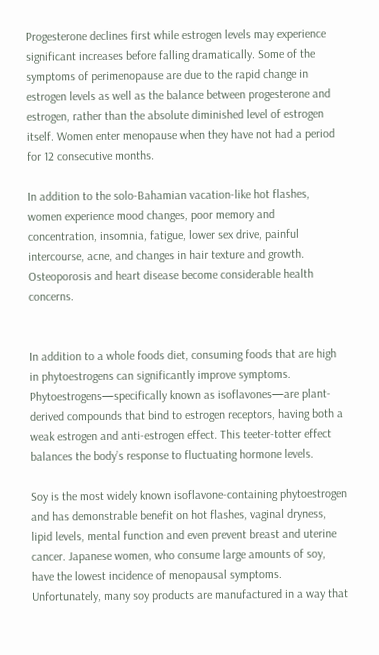Progesterone declines first while estrogen levels may experience significant increases before falling dramatically. Some of the symptoms of perimenopause are due to the rapid change in estrogen levels as well as the balance between progesterone and estrogen, rather than the absolute diminished level of estrogen itself. Women enter menopause when they have not had a period for 12 consecutive months.

In addition to the solo-Bahamian vacation-like hot flashes, women experience mood changes, poor memory and concentration, insomnia, fatigue, lower sex drive, painful intercourse, acne, and changes in hair texture and growth. Osteoporosis and heart disease become considerable health concerns.


In addition to a whole foods diet, consuming foods that are high in phytoestrogens can significantly improve symptoms. Phytoestrogens—specifically known as isoflavones—are plant-derived compounds that bind to estrogen receptors, having both a weak estrogen and anti-estrogen effect. This teeter-totter effect balances the body’s response to fluctuating hormone levels.

Soy is the most widely known isoflavone-containing phytoestrogen and has demonstrable benefit on hot flashes, vaginal dryness, lipid levels, mental function and even prevent breast and uterine cancer. Japanese women, who consume large amounts of soy, have the lowest incidence of menopausal symptoms. Unfortunately, many soy products are manufactured in a way that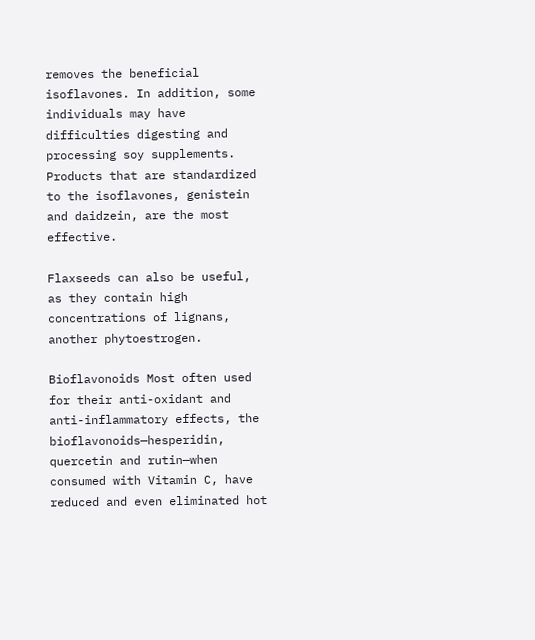removes the beneficial isoflavones. In addition, some individuals may have difficulties digesting and processing soy supplements. Products that are standardized to the isoflavones, genistein and daidzein, are the most effective.

Flaxseeds can also be useful, as they contain high concentrations of lignans, another phytoestrogen.

Bioflavonoids Most often used for their anti-oxidant and anti-inflammatory effects, the bioflavonoids—hesperidin, quercetin and rutin—when consumed with Vitamin C, have reduced and even eliminated hot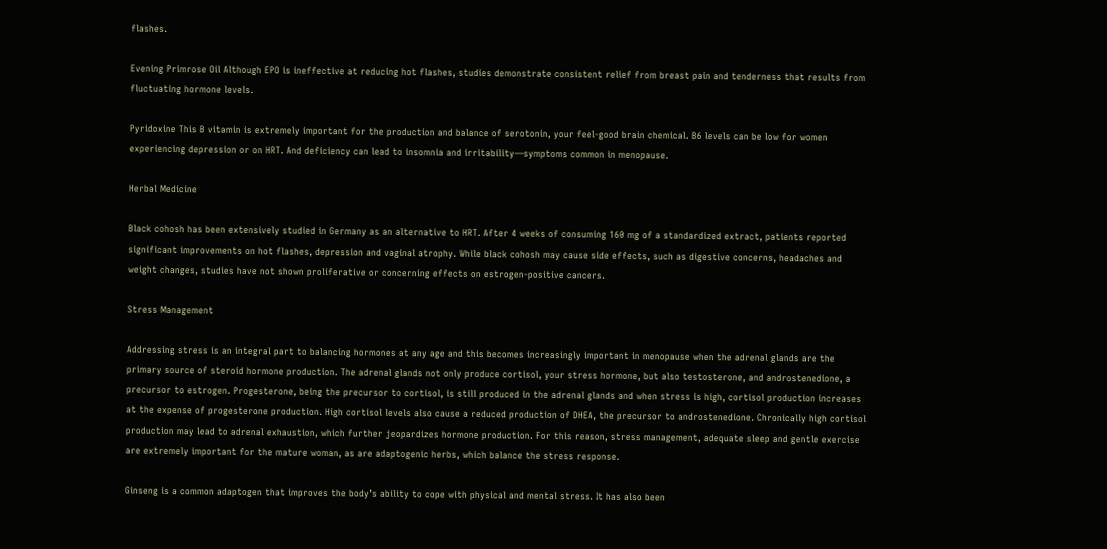flashes.

Evening Primrose Oil Although EPO is ineffective at reducing hot flashes, studies demonstrate consistent relief from breast pain and tenderness that results from fluctuating hormone levels.

Pyridoxine This B vitamin is extremely important for the production and balance of serotonin, your feel-good brain chemical. B6 levels can be low for women experiencing depression or on HRT. And deficiency can lead to insomnia and irritability—symptoms common in menopause.

Herbal Medicine

Black cohosh has been extensively studied in Germany as an alternative to HRT. After 4 weeks of consuming 160 mg of a standardized extract, patients reported significant improvements on hot flashes, depression and vaginal atrophy. While black cohosh may cause side effects, such as digestive concerns, headaches and weight changes, studies have not shown proliferative or concerning effects on estrogen-positive cancers.

Stress Management

Addressing stress is an integral part to balancing hormones at any age and this becomes increasingly important in menopause when the adrenal glands are the primary source of steroid hormone production. The adrenal glands not only produce cortisol, your stress hormone, but also testosterone, and androstenedione, a precursor to estrogen. Progesterone, being the precursor to cortisol, is still produced in the adrenal glands and when stress is high, cortisol production increases at the expense of progesterone production. High cortisol levels also cause a reduced production of DHEA, the precursor to androstenedione. Chronically high cortisol production may lead to adrenal exhaustion, which further jeopardizes hormone production. For this reason, stress management, adequate sleep and gentle exercise are extremely important for the mature woman, as are adaptogenic herbs, which balance the stress response.

Ginseng is a common adaptogen that improves the body’s ability to cope with physical and mental stress. It has also been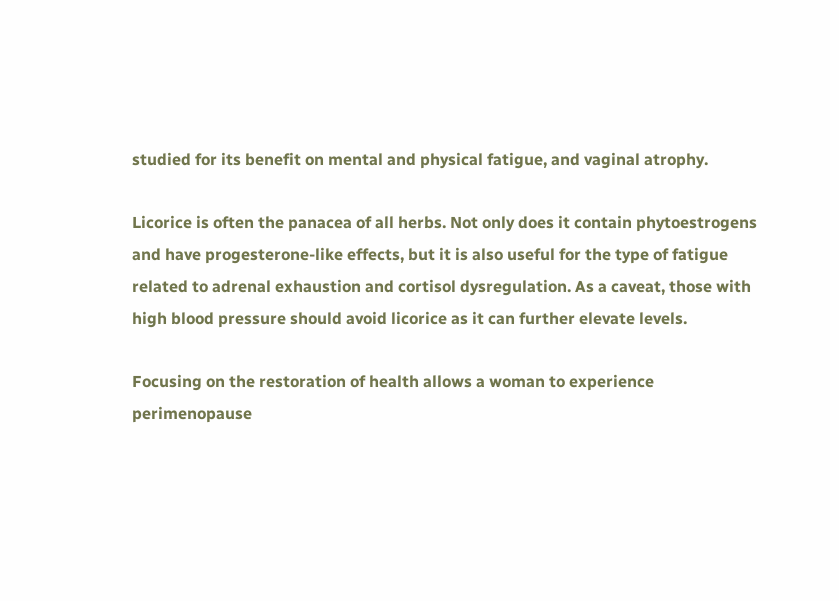studied for its benefit on mental and physical fatigue, and vaginal atrophy.

Licorice is often the panacea of all herbs. Not only does it contain phytoestrogens and have progesterone-like effects, but it is also useful for the type of fatigue related to adrenal exhaustion and cortisol dysregulation. As a caveat, those with high blood pressure should avoid licorice as it can further elevate levels.

Focusing on the restoration of health allows a woman to experience perimenopause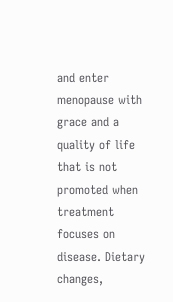and enter menopause with grace and a quality of life that is not promoted when treatment focuses on disease. Dietary changes,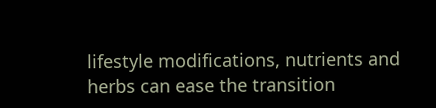lifestyle modifications, nutrients and herbs can ease the transition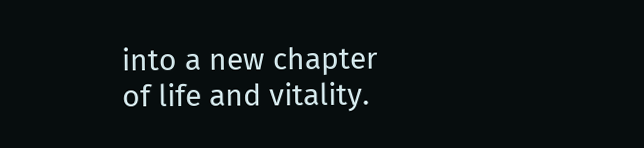into a new chapter of life and vitality.